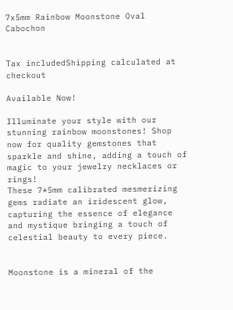7x5mm Rainbow Moonstone Oval Cabochon


Tax includedShipping calculated at checkout

Available Now!

Illuminate your style with our stunning rainbow moonstones! Shop now for quality gemstones that sparkle and shine, adding a touch of magic to your jewelry necklaces or rings!
These 7*5mm calibrated mesmerizing gems radiate an iridescent glow, capturing the essence of elegance and mystique bringing a touch of celestial beauty to every piece.


Moonstone is a mineral of the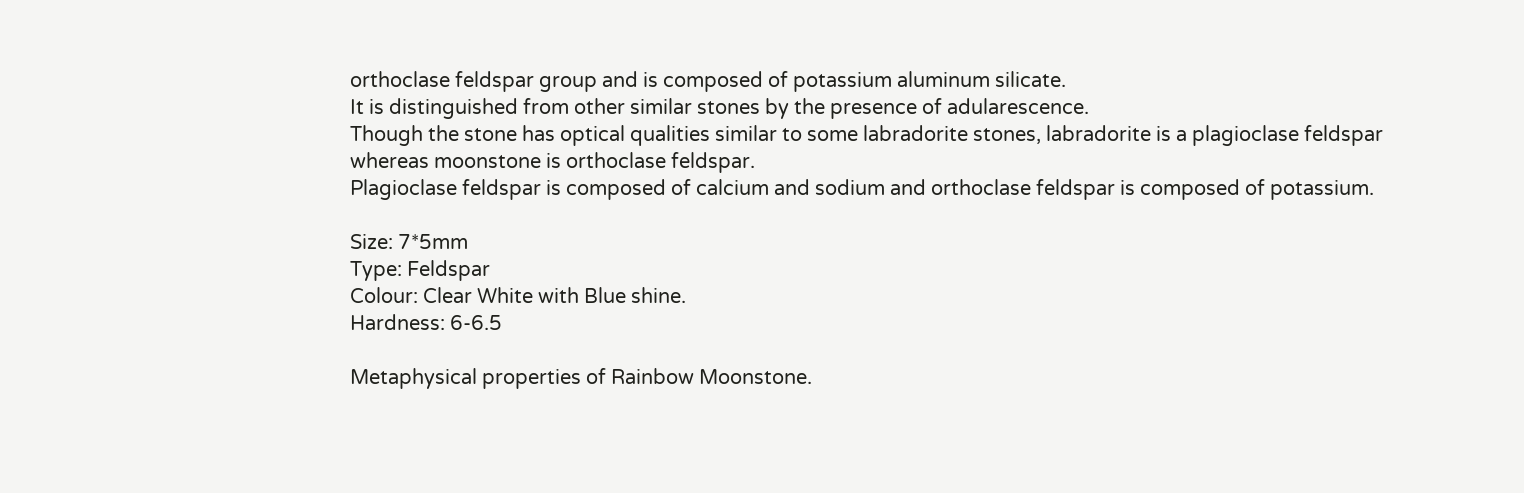orthoclase feldspar group and is composed of potassium aluminum silicate.
It is distinguished from other similar stones by the presence of adularescence.
Though the stone has optical qualities similar to some labradorite stones, labradorite is a plagioclase feldspar whereas moonstone is orthoclase feldspar.
Plagioclase feldspar is composed of calcium and sodium and orthoclase feldspar is composed of potassium.

Size: 7*5mm
Type: Feldspar
Colour: Clear White with Blue shine.
Hardness: 6-6.5

Metaphysical properties of Rainbow Moonstone.